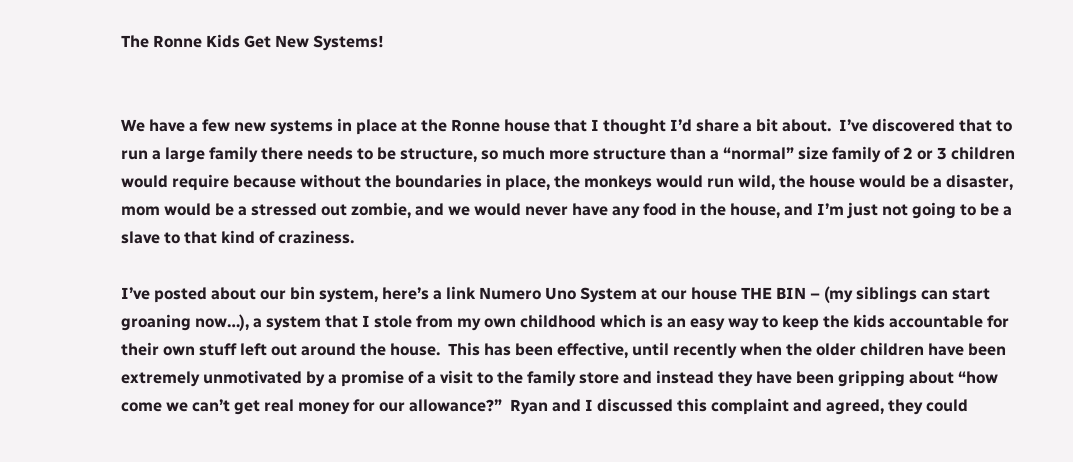The Ronne Kids Get New Systems!


We have a few new systems in place at the Ronne house that I thought I’d share a bit about.  I’ve discovered that to run a large family there needs to be structure, so much more structure than a “normal” size family of 2 or 3 children would require because without the boundaries in place, the monkeys would run wild, the house would be a disaster, mom would be a stressed out zombie, and we would never have any food in the house, and I’m just not going to be a slave to that kind of craziness.

I’ve posted about our bin system, here’s a link Numero Uno System at our house THE BIN – (my siblings can start groaning now…), a system that I stole from my own childhood which is an easy way to keep the kids accountable for their own stuff left out around the house.  This has been effective, until recently when the older children have been extremely unmotivated by a promise of a visit to the family store and instead they have been gripping about “how come we can’t get real money for our allowance?”  Ryan and I discussed this complaint and agreed, they could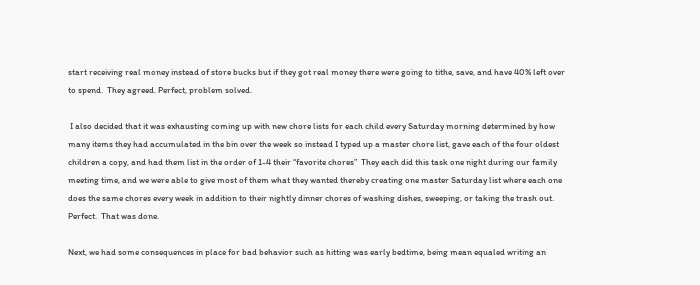start receiving real money instead of store bucks but if they got real money there were going to tithe, save, and have 40% left over to spend.  They agreed. Perfect, problem solved.

 I also decided that it was exhausting coming up with new chore lists for each child every Saturday morning determined by how many items they had accumulated in the bin over the week so instead I typed up a master chore list, gave each of the four oldest children a copy, and had them list in the order of 1-4 their “favorite chores”  They each did this task one night during our family meeting time, and we were able to give most of them what they wanted thereby creating one master Saturday list where each one does the same chores every week in addition to their nightly dinner chores of washing dishes, sweeping, or taking the trash out.  Perfect.  That was done.

Next, we had some consequences in place for bad behavior such as hitting was early bedtime, being mean equaled writing an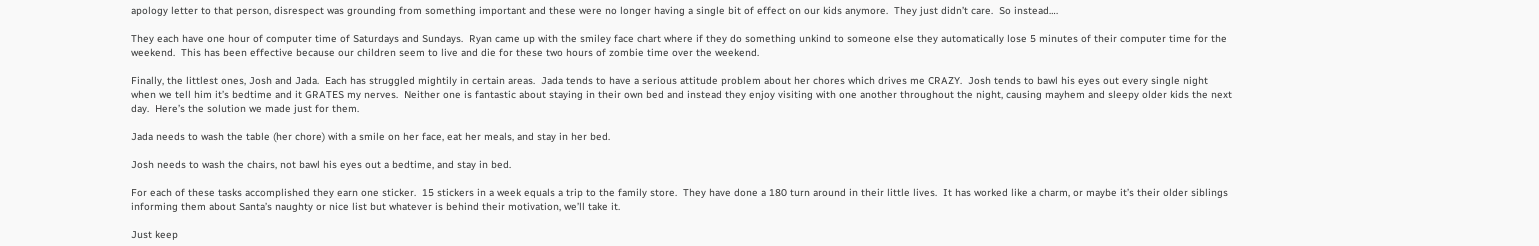apology letter to that person, disrespect was grounding from something important and these were no longer having a single bit of effect on our kids anymore.  They just didn’t care.  So instead….

They each have one hour of computer time of Saturdays and Sundays.  Ryan came up with the smiley face chart where if they do something unkind to someone else they automatically lose 5 minutes of their computer time for the weekend.  This has been effective because our children seem to live and die for these two hours of zombie time over the weekend.

Finally, the littlest ones, Josh and Jada.  Each has struggled mightily in certain areas.  Jada tends to have a serious attitude problem about her chores which drives me CRAZY.  Josh tends to bawl his eyes out every single night when we tell him it’s bedtime and it GRATES my nerves.  Neither one is fantastic about staying in their own bed and instead they enjoy visiting with one another throughout the night, causing mayhem and sleepy older kids the next day.  Here’s the solution we made just for them.

Jada needs to wash the table (her chore) with a smile on her face, eat her meals, and stay in her bed.

Josh needs to wash the chairs, not bawl his eyes out a bedtime, and stay in bed.

For each of these tasks accomplished they earn one sticker.  15 stickers in a week equals a trip to the family store.  They have done a 180 turn around in their little lives.  It has worked like a charm, or maybe it’s their older siblings informing them about Santa’s naughty or nice list but whatever is behind their motivation, we’ll take it.

Just keep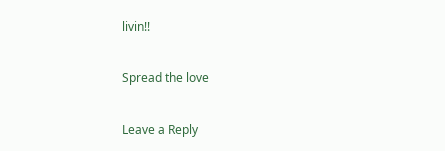livin!!

Spread the love

Leave a Reply